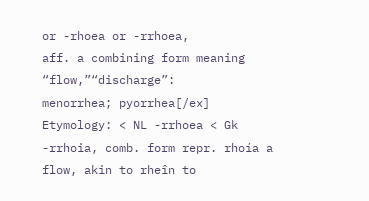or -rhoea or -rrhoea,
aff. a combining form meaning “flow,”“discharge”:
menorrhea; pyorrhea[/ex]
Etymology: < NL -rrhoea < Gk -rrhoia, comb. form repr. rhoía a flow, akin to rheîn to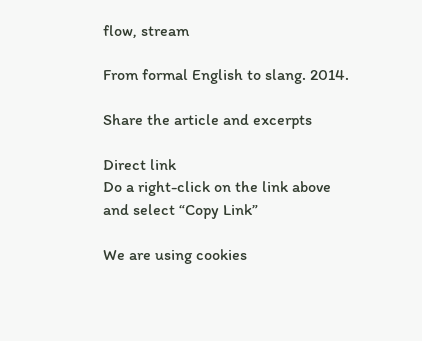flow, stream

From formal English to slang. 2014.

Share the article and excerpts

Direct link
Do a right-click on the link above
and select “Copy Link”

We are using cookies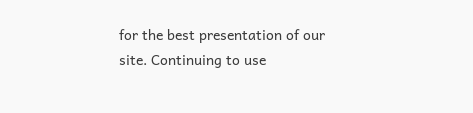for the best presentation of our site. Continuing to use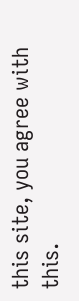this site, you agree with this.